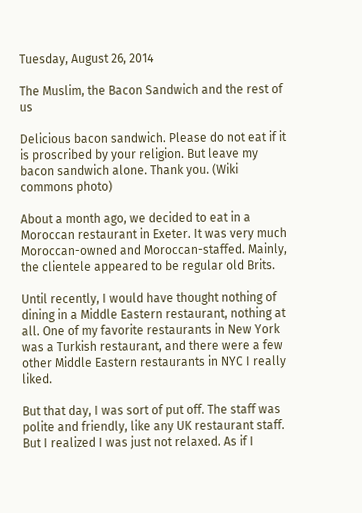Tuesday, August 26, 2014

The Muslim, the Bacon Sandwich and the rest of us

Delicious bacon sandwich. Please do not eat if it is proscribed by your religion. But leave my bacon sandwich alone. Thank you. (Wiki commons photo)

About a month ago, we decided to eat in a Moroccan restaurant in Exeter. It was very much Moroccan-owned and Moroccan-staffed. Mainly, the clientele appeared to be regular old Brits.

Until recently, I would have thought nothing of dining in a Middle Eastern restaurant, nothing at all. One of my favorite restaurants in New York was a Turkish restaurant, and there were a few other Middle Eastern restaurants in NYC I really liked.

But that day, I was sort of put off. The staff was polite and friendly, like any UK restaurant staff. But I realized I was just not relaxed. As if I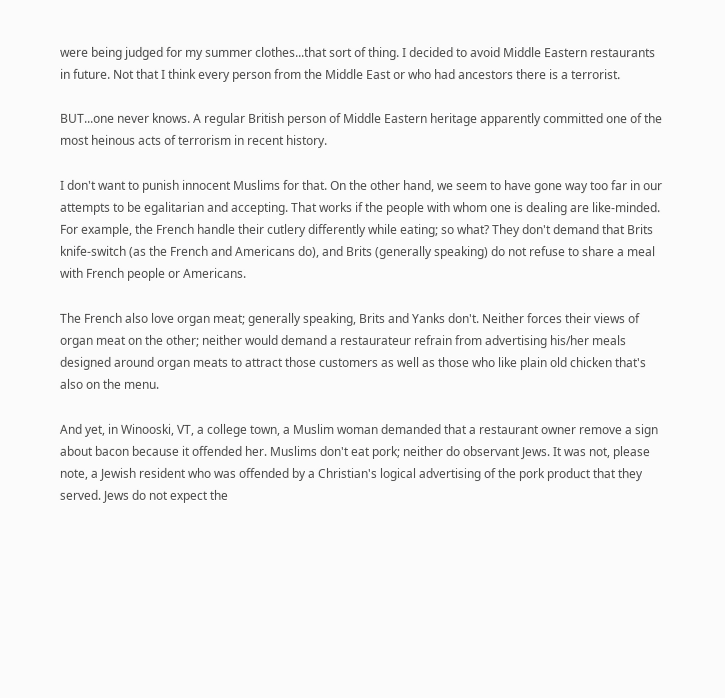were being judged for my summer clothes...that sort of thing. I decided to avoid Middle Eastern restaurants in future. Not that I think every person from the Middle East or who had ancestors there is a terrorist.

BUT...one never knows. A regular British person of Middle Eastern heritage apparently committed one of the most heinous acts of terrorism in recent history.

I don't want to punish innocent Muslims for that. On the other hand, we seem to have gone way too far in our attempts to be egalitarian and accepting. That works if the people with whom one is dealing are like-minded. For example, the French handle their cutlery differently while eating; so what? They don't demand that Brits knife-switch (as the French and Americans do), and Brits (generally speaking) do not refuse to share a meal with French people or Americans.

The French also love organ meat; generally speaking, Brits and Yanks don't. Neither forces their views of organ meat on the other; neither would demand a restaurateur refrain from advertising his/her meals designed around organ meats to attract those customers as well as those who like plain old chicken that's also on the menu.

And yet, in Winooski, VT, a college town, a Muslim woman demanded that a restaurant owner remove a sign about bacon because it offended her. Muslims don't eat pork; neither do observant Jews. It was not, please note, a Jewish resident who was offended by a Christian's logical advertising of the pork product that they served. Jews do not expect the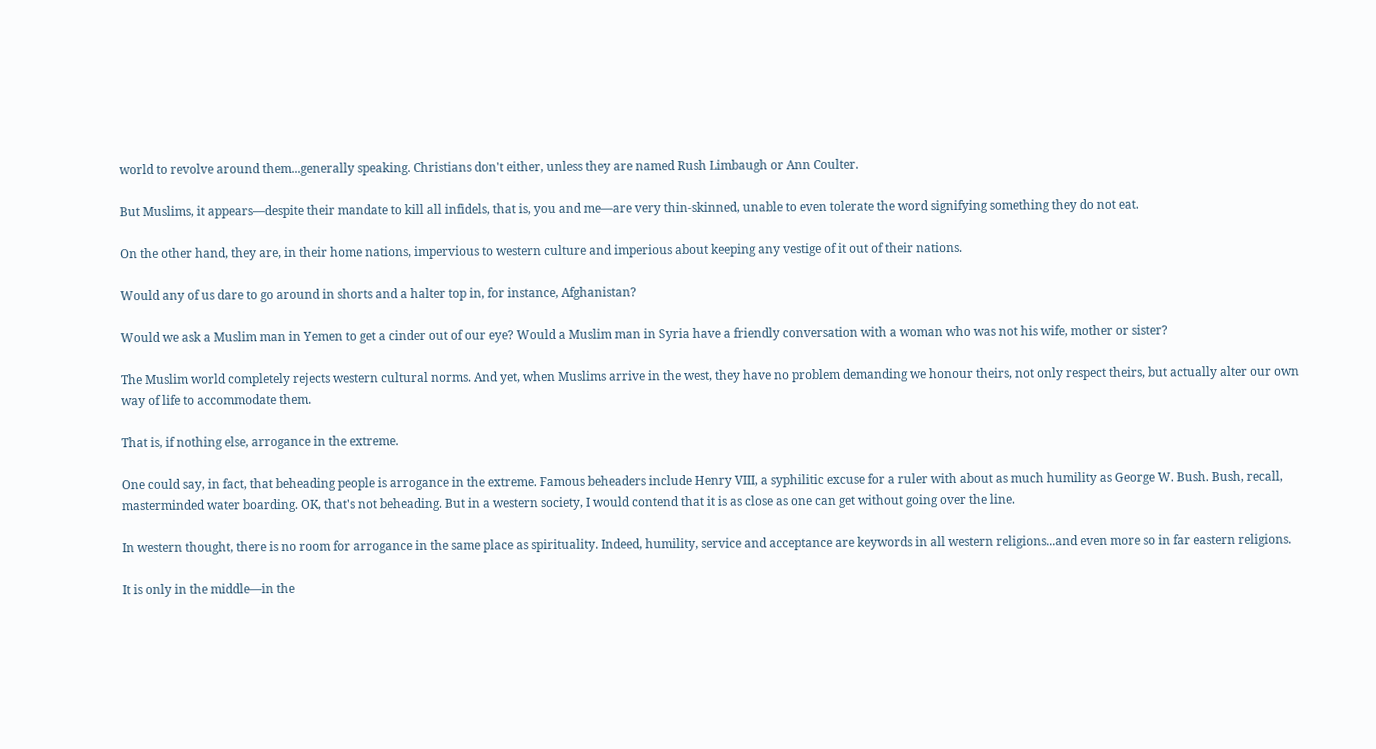world to revolve around them...generally speaking. Christians don't either, unless they are named Rush Limbaugh or Ann Coulter.

But Muslims, it appears—despite their mandate to kill all infidels, that is, you and me—are very thin-skinned, unable to even tolerate the word signifying something they do not eat.

On the other hand, they are, in their home nations, impervious to western culture and imperious about keeping any vestige of it out of their nations.

Would any of us dare to go around in shorts and a halter top in, for instance, Afghanistan?

Would we ask a Muslim man in Yemen to get a cinder out of our eye? Would a Muslim man in Syria have a friendly conversation with a woman who was not his wife, mother or sister?

The Muslim world completely rejects western cultural norms. And yet, when Muslims arrive in the west, they have no problem demanding we honour theirs, not only respect theirs, but actually alter our own way of life to accommodate them.

That is, if nothing else, arrogance in the extreme.

One could say, in fact, that beheading people is arrogance in the extreme. Famous beheaders include Henry VIII, a syphilitic excuse for a ruler with about as much humility as George W. Bush. Bush, recall, masterminded water boarding. OK, that's not beheading. But in a western society, I would contend that it is as close as one can get without going over the line.

In western thought, there is no room for arrogance in the same place as spirituality. Indeed, humility, service and acceptance are keywords in all western religions...and even more so in far eastern religions.

It is only in the middle—in the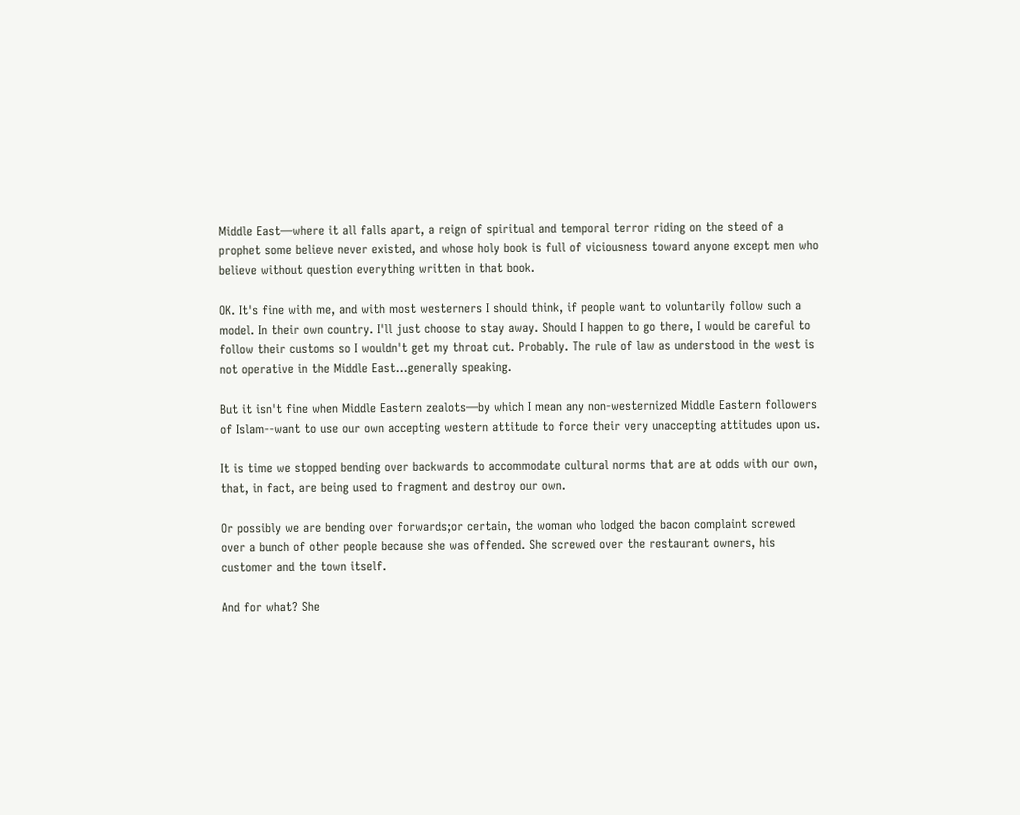Middle East—where it all falls apart, a reign of spiritual and temporal terror riding on the steed of a prophet some believe never existed, and whose holy book is full of viciousness toward anyone except men who believe without question everything written in that book.

OK. It's fine with me, and with most westerners I should think, if people want to voluntarily follow such a model. In their own country. I'll just choose to stay away. Should I happen to go there, I would be careful to follow their customs so I wouldn't get my throat cut. Probably. The rule of law as understood in the west is not operative in the Middle East...generally speaking.

But it isn't fine when Middle Eastern zealots—by which I mean any non-westernized Middle Eastern followers of Islam--want to use our own accepting western attitude to force their very unaccepting attitudes upon us.

It is time we stopped bending over backwards to accommodate cultural norms that are at odds with our own, that, in fact, are being used to fragment and destroy our own.

Or possibly we are bending over forwards;or certain, the woman who lodged the bacon complaint screwed over a bunch of other people because she was offended. She screwed over the restaurant owners, his customer and the town itself.

And for what? She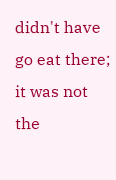didn't have go eat there; it was not the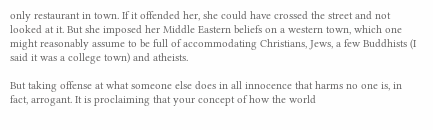only restaurant in town. If it offended her, she could have crossed the street and not looked at it. But she imposed her Middle Eastern beliefs on a western town, which one might reasonably assume to be full of accommodating Christians, Jews, a few Buddhists (I said it was a college town) and atheists.

But taking offense at what someone else does in all innocence that harms no one is, in fact, arrogant. It is proclaiming that your concept of how the world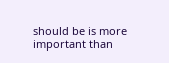should be is more important than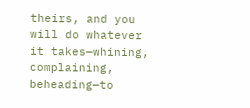theirs, and you will do whatever it takes—whining, complaining, beheading—to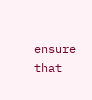ensure that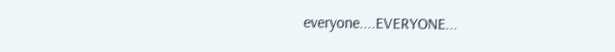everyone....EVERYONE...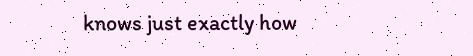knows just exactly how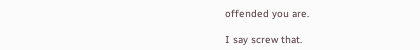offended you are.

I say screw that.